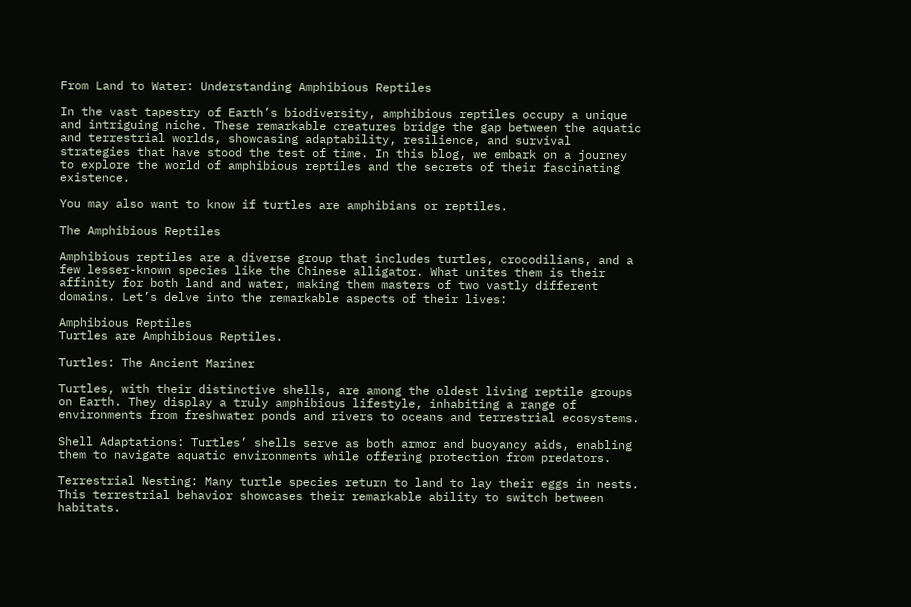From Land to Water: Understanding Amphibious Reptiles

In the vast tapestry of Earth’s biodiversity, amphibious reptiles occupy a unique and intriguing niche. These remarkable creatures bridge the gap between the aquatic and terrestrial worlds, showcasing adaptability, resilience, and survival strategies that have stood the test of time. In this blog, we embark on a journey to explore the world of amphibious reptiles and the secrets of their fascinating existence.

You may also want to know if turtles are amphibians or reptiles.

The Amphibious Reptiles

Amphibious reptiles are a diverse group that includes turtles, crocodilians, and a few lesser-known species like the Chinese alligator. What unites them is their affinity for both land and water, making them masters of two vastly different domains. Let’s delve into the remarkable aspects of their lives:

Amphibious Reptiles
Turtles are Amphibious Reptiles.

Turtles: The Ancient Mariner

Turtles, with their distinctive shells, are among the oldest living reptile groups on Earth. They display a truly amphibious lifestyle, inhabiting a range of environments from freshwater ponds and rivers to oceans and terrestrial ecosystems.

Shell Adaptations: Turtles’ shells serve as both armor and buoyancy aids, enabling them to navigate aquatic environments while offering protection from predators.

Terrestrial Nesting: Many turtle species return to land to lay their eggs in nests. This terrestrial behavior showcases their remarkable ability to switch between habitats.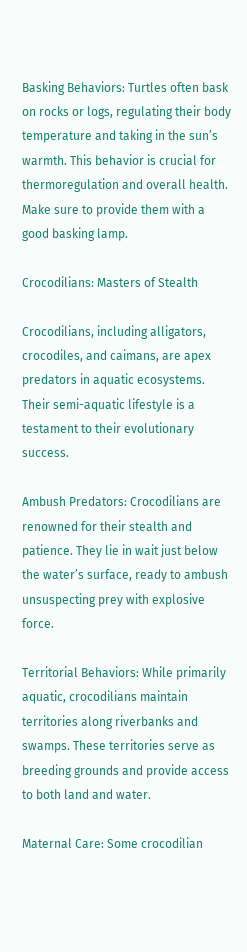Basking Behaviors: Turtles often bask on rocks or logs, regulating their body temperature and taking in the sun’s warmth. This behavior is crucial for thermoregulation and overall health. Make sure to provide them with a good basking lamp.

Crocodilians: Masters of Stealth

Crocodilians, including alligators, crocodiles, and caimans, are apex predators in aquatic ecosystems. Their semi-aquatic lifestyle is a testament to their evolutionary success.

Ambush Predators: Crocodilians are renowned for their stealth and patience. They lie in wait just below the water’s surface, ready to ambush unsuspecting prey with explosive force.

Territorial Behaviors: While primarily aquatic, crocodilians maintain territories along riverbanks and swamps. These territories serve as breeding grounds and provide access to both land and water.

Maternal Care: Some crocodilian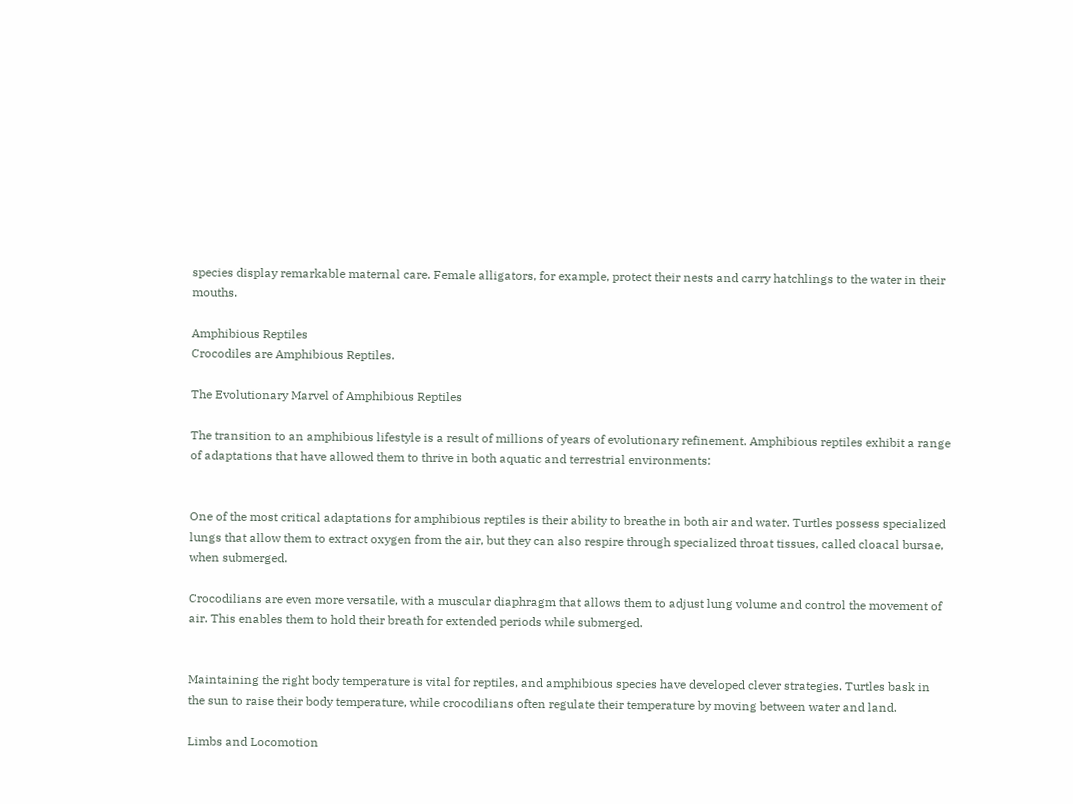species display remarkable maternal care. Female alligators, for example, protect their nests and carry hatchlings to the water in their mouths.

Amphibious Reptiles
Crocodiles are Amphibious Reptiles.

The Evolutionary Marvel of Amphibious Reptiles

The transition to an amphibious lifestyle is a result of millions of years of evolutionary refinement. Amphibious reptiles exhibit a range of adaptations that have allowed them to thrive in both aquatic and terrestrial environments:


One of the most critical adaptations for amphibious reptiles is their ability to breathe in both air and water. Turtles possess specialized lungs that allow them to extract oxygen from the air, but they can also respire through specialized throat tissues, called cloacal bursae, when submerged.

Crocodilians are even more versatile, with a muscular diaphragm that allows them to adjust lung volume and control the movement of air. This enables them to hold their breath for extended periods while submerged.


Maintaining the right body temperature is vital for reptiles, and amphibious species have developed clever strategies. Turtles bask in the sun to raise their body temperature, while crocodilians often regulate their temperature by moving between water and land.

Limbs and Locomotion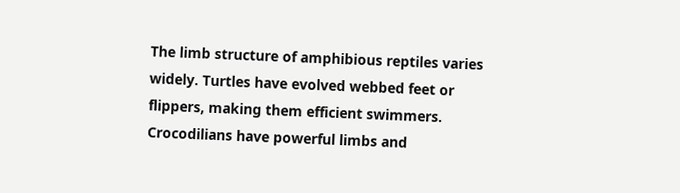The limb structure of amphibious reptiles varies widely. Turtles have evolved webbed feet or flippers, making them efficient swimmers. Crocodilians have powerful limbs and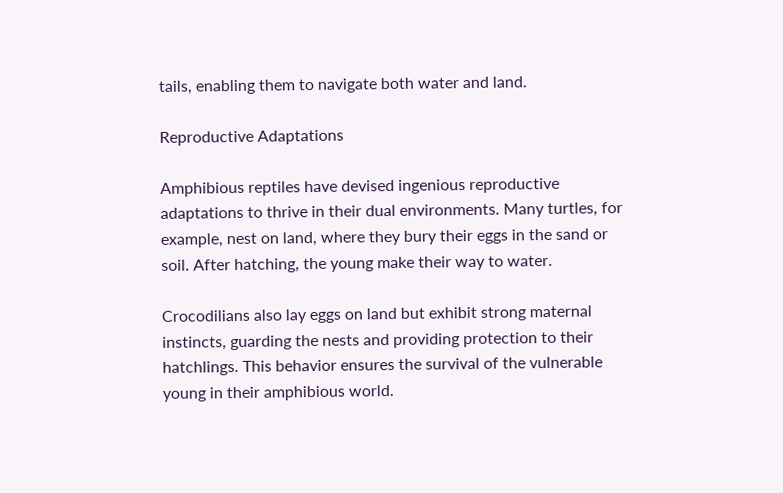tails, enabling them to navigate both water and land.

Reproductive Adaptations

Amphibious reptiles have devised ingenious reproductive adaptations to thrive in their dual environments. Many turtles, for example, nest on land, where they bury their eggs in the sand or soil. After hatching, the young make their way to water.

Crocodilians also lay eggs on land but exhibit strong maternal instincts, guarding the nests and providing protection to their hatchlings. This behavior ensures the survival of the vulnerable young in their amphibious world.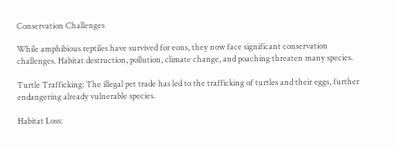Conservation Challenges

While amphibious reptiles have survived for eons, they now face significant conservation challenges. Habitat destruction, pollution, climate change, and poaching threaten many species.

Turtle Trafficking: The illegal pet trade has led to the trafficking of turtles and their eggs, further endangering already vulnerable species.

Habitat Loss: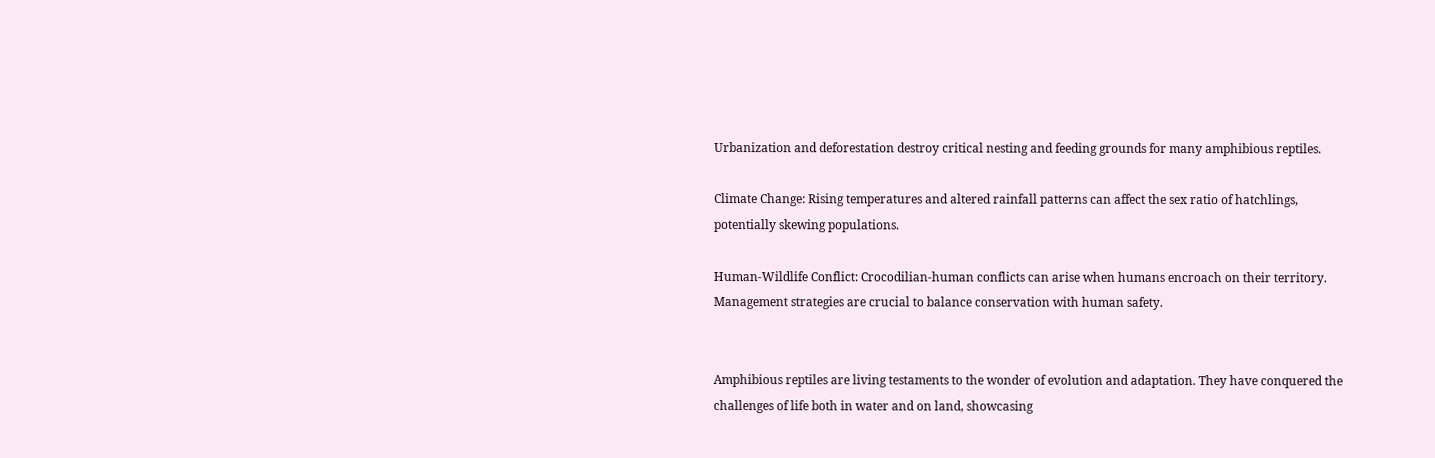Urbanization and deforestation destroy critical nesting and feeding grounds for many amphibious reptiles.

Climate Change: Rising temperatures and altered rainfall patterns can affect the sex ratio of hatchlings, potentially skewing populations.

Human-Wildlife Conflict: Crocodilian-human conflicts can arise when humans encroach on their territory. Management strategies are crucial to balance conservation with human safety.


Amphibious reptiles are living testaments to the wonder of evolution and adaptation. They have conquered the challenges of life both in water and on land, showcasing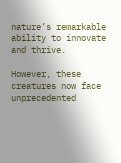nature’s remarkable ability to innovate and thrive.

However, these creatures now face unprecedented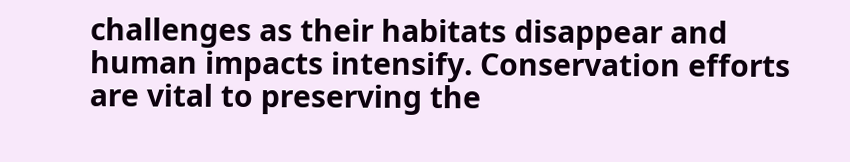challenges as their habitats disappear and human impacts intensify. Conservation efforts are vital to preserving the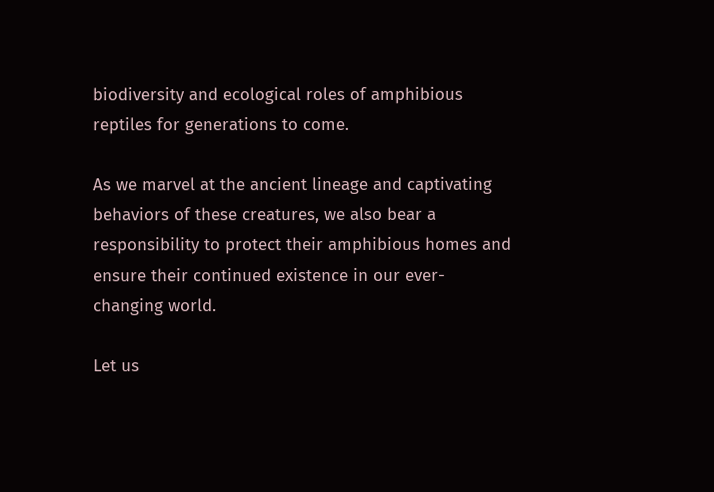biodiversity and ecological roles of amphibious reptiles for generations to come.

As we marvel at the ancient lineage and captivating behaviors of these creatures, we also bear a responsibility to protect their amphibious homes and ensure their continued existence in our ever-changing world.

Let us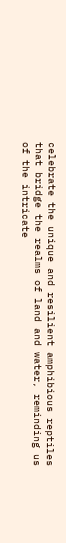celebrate the unique and resilient amphibious reptiles that bridge the realms of land and water, reminding us of the intricate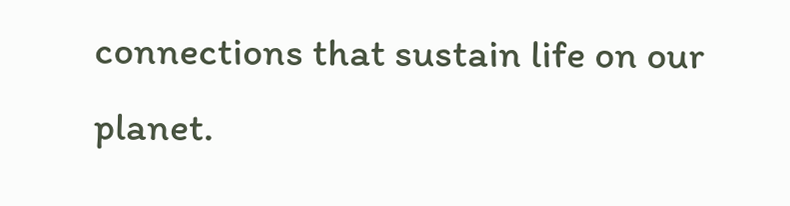connections that sustain life on our planet.